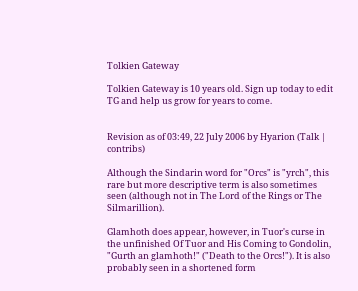Tolkien Gateway

Tolkien Gateway is 10 years old. Sign up today to edit TG and help us grow for years to come.


Revision as of 03:49, 22 July 2006 by Hyarion (Talk | contribs)

Although the Sindarin word for "Orcs" is "yrch", this rare but more descriptive term is also sometimes seen (although not in The Lord of the Rings or The Silmarillion).

Glamhoth does appear, however, in Tuor's curse in the unfinished Of Tuor and His Coming to Gondolin, "Gurth an glamhoth!" ("Death to the Orcs!"). It is also probably seen in a shortened form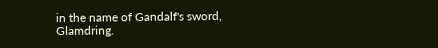in the name of Gandalf's sword, Glamdring.